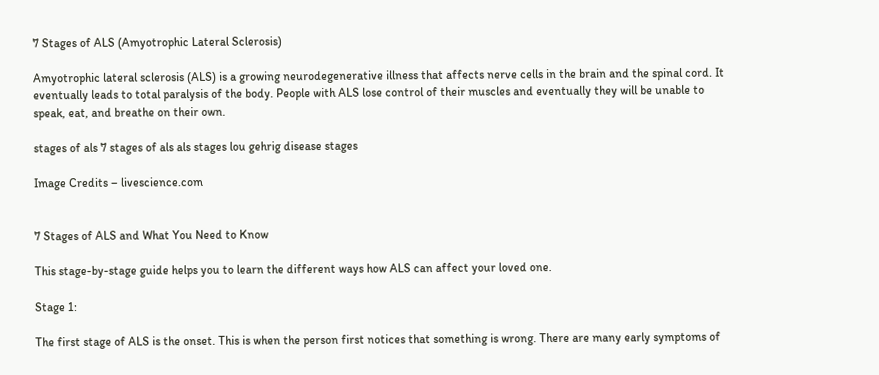7 Stages of ALS (Amyotrophic Lateral Sclerosis)

Amyotrophic lateral sclerosis (ALS) is a growing neurodegenerative illness that affects nerve cells in the brain and the spinal cord. It eventually leads to total paralysis of the body. People with ALS lose control of their muscles and eventually they will be unable to speak, eat, and breathe on their own.

stages of als 7 stages of als als stages lou gehrig disease stages

Image Credits – livescience.com


7 Stages of ALS and What You Need to Know

This stage-by-stage guide helps you to learn the different ways how ALS can affect your loved one.

Stage 1:

The first stage of ALS is the onset. This is when the person first notices that something is wrong. There are many early symptoms of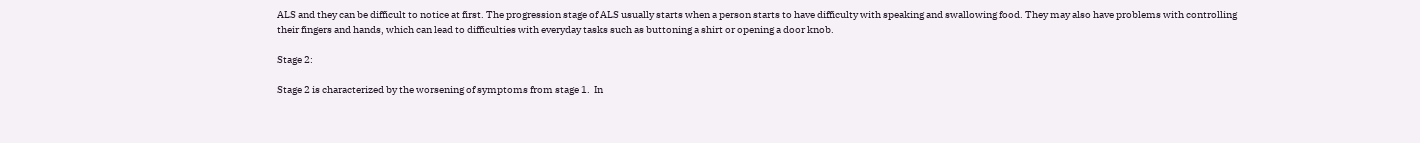ALS and they can be difficult to notice at first. The progression stage of ALS usually starts when a person starts to have difficulty with speaking and swallowing food. They may also have problems with controlling their fingers and hands, which can lead to difficulties with everyday tasks such as buttoning a shirt or opening a door knob.

Stage 2:

Stage 2 is characterized by the worsening of symptoms from stage 1.  In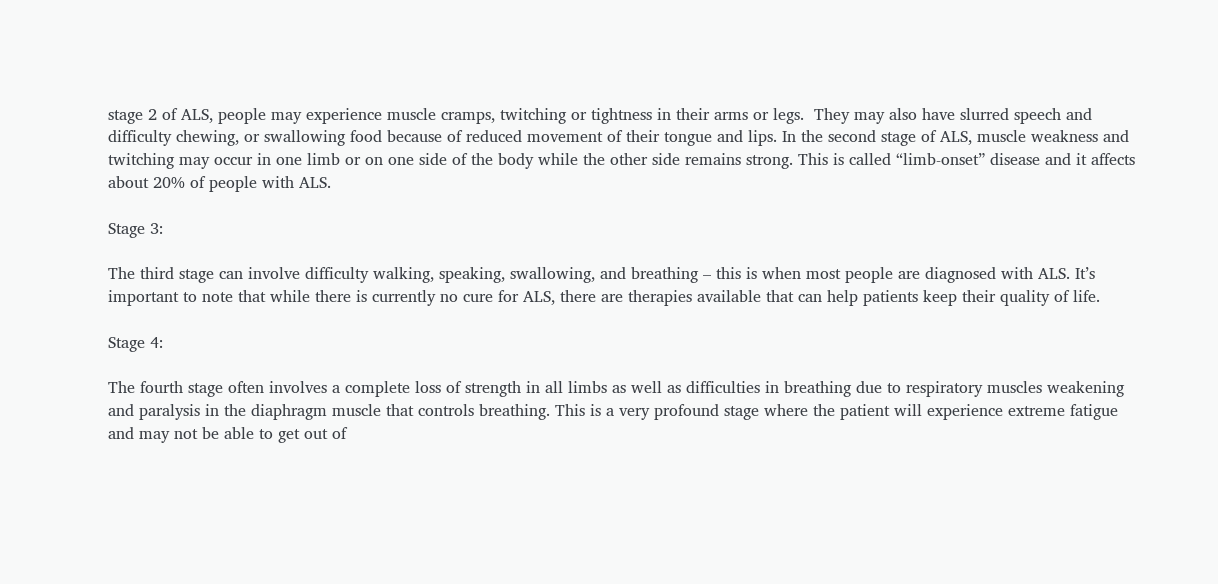stage 2 of ALS, people may experience muscle cramps, twitching or tightness in their arms or legs.  They may also have slurred speech and difficulty chewing, or swallowing food because of reduced movement of their tongue and lips. In the second stage of ALS, muscle weakness and twitching may occur in one limb or on one side of the body while the other side remains strong. This is called “limb-onset” disease and it affects about 20% of people with ALS.

Stage 3:

The third stage can involve difficulty walking, speaking, swallowing, and breathing – this is when most people are diagnosed with ALS. It’s important to note that while there is currently no cure for ALS, there are therapies available that can help patients keep their quality of life.

Stage 4:

The fourth stage often involves a complete loss of strength in all limbs as well as difficulties in breathing due to respiratory muscles weakening and paralysis in the diaphragm muscle that controls breathing. This is a very profound stage where the patient will experience extreme fatigue and may not be able to get out of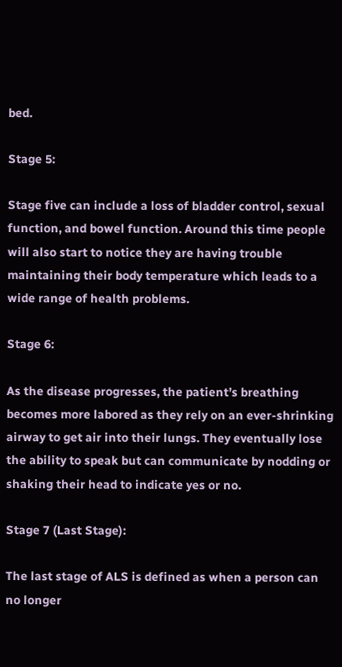bed.

Stage 5:

Stage five can include a loss of bladder control, sexual function, and bowel function. Around this time people will also start to notice they are having trouble maintaining their body temperature which leads to a wide range of health problems.

Stage 6:

As the disease progresses, the patient’s breathing becomes more labored as they rely on an ever-shrinking airway to get air into their lungs. They eventually lose the ability to speak but can communicate by nodding or shaking their head to indicate yes or no.

Stage 7 (Last Stage):

The last stage of ALS is defined as when a person can no longer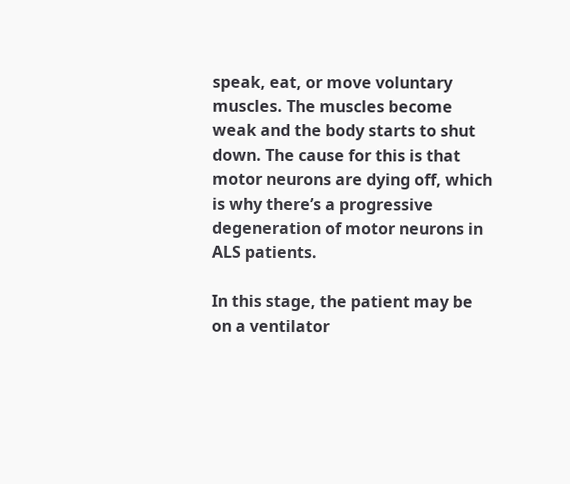speak, eat, or move voluntary muscles. The muscles become weak and the body starts to shut down. The cause for this is that motor neurons are dying off, which is why there’s a progressive degeneration of motor neurons in ALS patients.

In this stage, the patient may be on a ventilator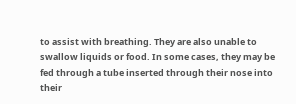to assist with breathing. They are also unable to swallow liquids or food. In some cases, they may be fed through a tube inserted through their nose into their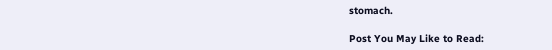stomach.

Post You May Like to Read: